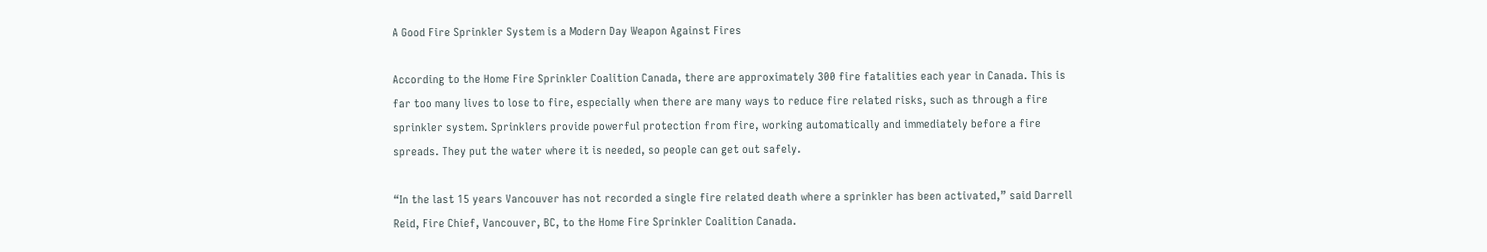A Good Fire Sprinkler System is a Modern Day Weapon Against Fires

According to the Home Fire Sprinkler Coalition Canada, there are approximately 300 fire fatalities each year in Canada. This is far too many lives to lose to fire, especially when there are many ways to reduce fire related risks, such as through a fire sprinkler system. Sprinklers provide powerful protection from fire, working automatically and immediately before a fire spreads. They put the water where it is needed, so people can get out safely.

“In the last 15 years Vancouver has not recorded a single fire related death where a sprinkler has been activated,” said Darrell Reid, Fire Chief, Vancouver, BC, to the Home Fire Sprinkler Coalition Canada.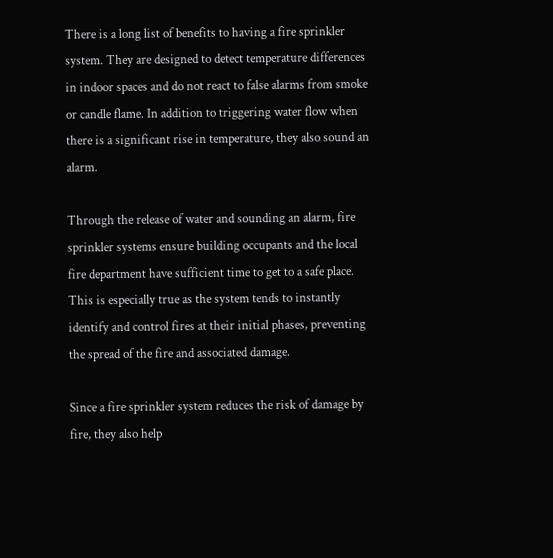There is a long list of benefits to having a fire sprinkler system. They are designed to detect temperature differences in indoor spaces and do not react to false alarms from smoke or candle flame. In addition to triggering water flow when there is a significant rise in temperature, they also sound an alarm.

Through the release of water and sounding an alarm, fire sprinkler systems ensure building occupants and the local fire department have sufficient time to get to a safe place. This is especially true as the system tends to instantly identify and control fires at their initial phases, preventing the spread of the fire and associated damage.

Since a fire sprinkler system reduces the risk of damage by fire, they also help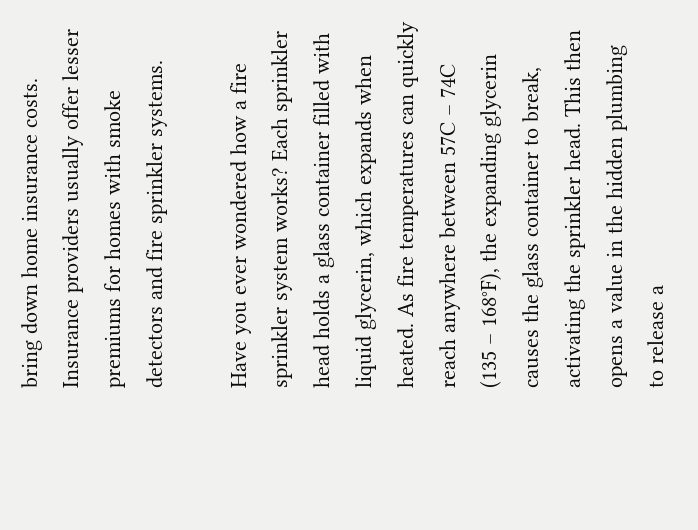bring down home insurance costs. Insurance providers usually offer lesser premiums for homes with smoke detectors and fire sprinkler systems.

Have you ever wondered how a fire sprinkler system works? Each sprinkler head holds a glass container filled with liquid glycerin, which expands when heated. As fire temperatures can quickly reach anywhere between 57C – 74C (135 – 168°F), the expanding glycerin causes the glass container to break, activating the sprinkler head. This then opens a value in the hidden plumbing to release a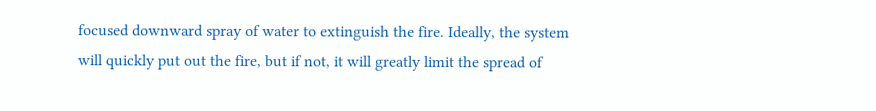focused downward spray of water to extinguish the fire. Ideally, the system will quickly put out the fire, but if not, it will greatly limit the spread of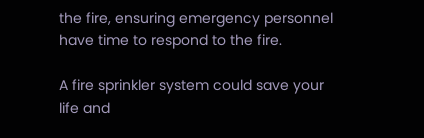the fire, ensuring emergency personnel have time to respond to the fire.

A fire sprinkler system could save your life and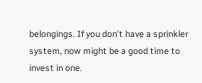belongings. If you don’t have a sprinkler system, now might be a good time to invest in one.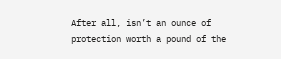After all, isn’t an ounce of protection worth a pound of the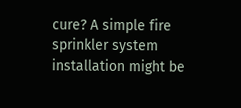cure? A simple fire sprinkler system installation might be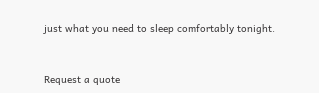just what you need to sleep comfortably tonight.


Request a quote